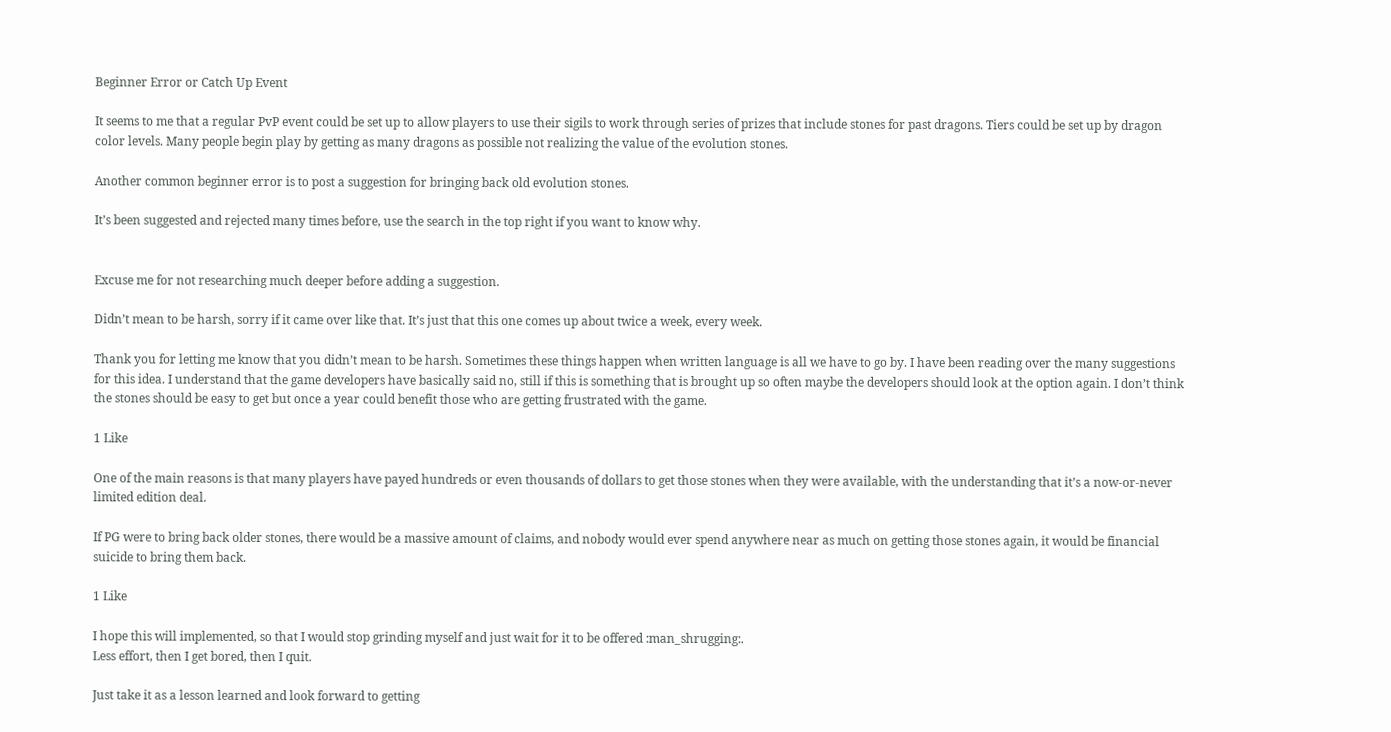Beginner Error or Catch Up Event

It seems to me that a regular PvP event could be set up to allow players to use their sigils to work through series of prizes that include stones for past dragons. Tiers could be set up by dragon color levels. Many people begin play by getting as many dragons as possible not realizing the value of the evolution stones.

Another common beginner error is to post a suggestion for bringing back old evolution stones.

It’s been suggested and rejected many times before, use the search in the top right if you want to know why.


Excuse me for not researching much deeper before adding a suggestion.

Didn’t mean to be harsh, sorry if it came over like that. It’s just that this one comes up about twice a week, every week.

Thank you for letting me know that you didn’t mean to be harsh. Sometimes these things happen when written language is all we have to go by. I have been reading over the many suggestions for this idea. I understand that the game developers have basically said no, still if this is something that is brought up so often maybe the developers should look at the option again. I don’t think the stones should be easy to get but once a year could benefit those who are getting frustrated with the game.

1 Like

One of the main reasons is that many players have payed hundreds or even thousands of dollars to get those stones when they were available, with the understanding that it’s a now-or-never limited edition deal.

If PG were to bring back older stones, there would be a massive amount of claims, and nobody would ever spend anywhere near as much on getting those stones again, it would be financial suicide to bring them back.

1 Like

I hope this will implemented, so that I would stop grinding myself and just wait for it to be offered :man_shrugging:.
Less effort, then I get bored, then I quit.

Just take it as a lesson learned and look forward to getting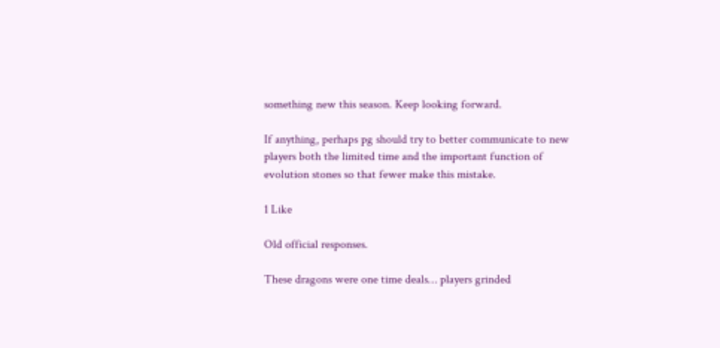something new this season. Keep looking forward.

If anything, perhaps pg should try to better communicate to new players both the limited time and the important function of evolution stones so that fewer make this mistake.

1 Like

Old official responses.

These dragons were one time deals… players grinded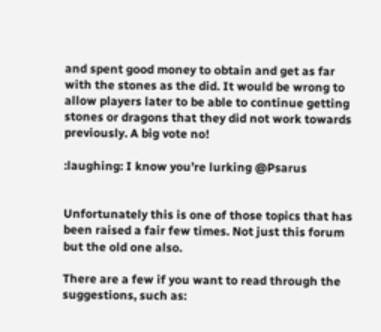and spent good money to obtain and get as far with the stones as the did. It would be wrong to allow players later to be able to continue getting stones or dragons that they did not work towards previously. A big vote no!

:laughing: I know you’re lurking @Psarus


Unfortunately this is one of those topics that has been raised a fair few times. Not just this forum but the old one also.

There are a few if you want to read through the suggestions, such as: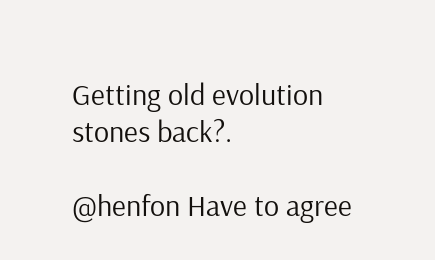Getting old evolution stones back?.

@henfon Have to agree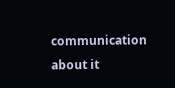communication about it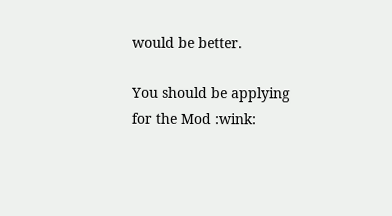would be better.

You should be applying for the Mod :wink: